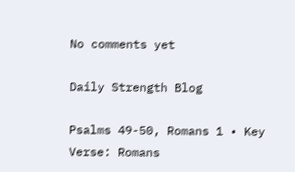No comments yet

Daily Strength Blog

Psalms 49-50, Romans 1 • Key Verse: Romans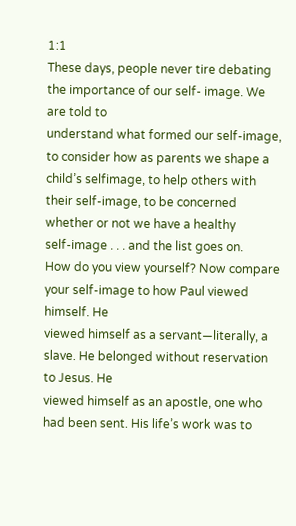1:1
These days, people never tire debating the importance of our self- image. We are told to
understand what formed our self-image, to consider how as parents we shape a child’s selfimage, to help others with their self-image, to be concerned whether or not we have a healthy
self-image . . . and the list goes on.
How do you view yourself? Now compare your self-image to how Paul viewed himself. He
viewed himself as a servant—literally, a slave. He belonged without reservation to Jesus. He
viewed himself as an apostle, one who had been sent. His life’s work was to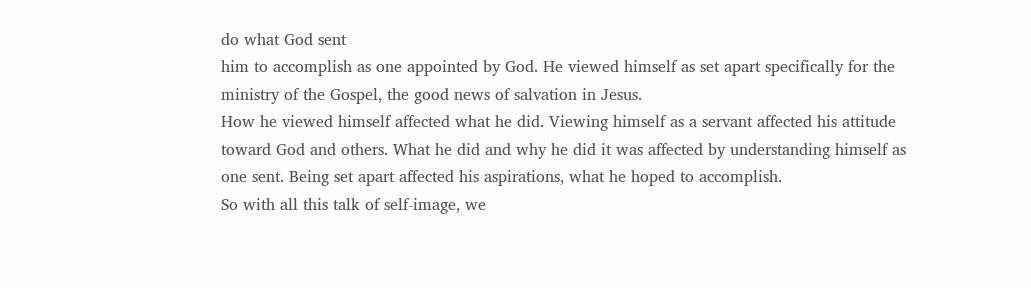do what God sent
him to accomplish as one appointed by God. He viewed himself as set apart specifically for the
ministry of the Gospel, the good news of salvation in Jesus.
How he viewed himself affected what he did. Viewing himself as a servant affected his attitude
toward God and others. What he did and why he did it was affected by understanding himself as
one sent. Being set apart affected his aspirations, what he hoped to accomplish.
So with all this talk of self-image, we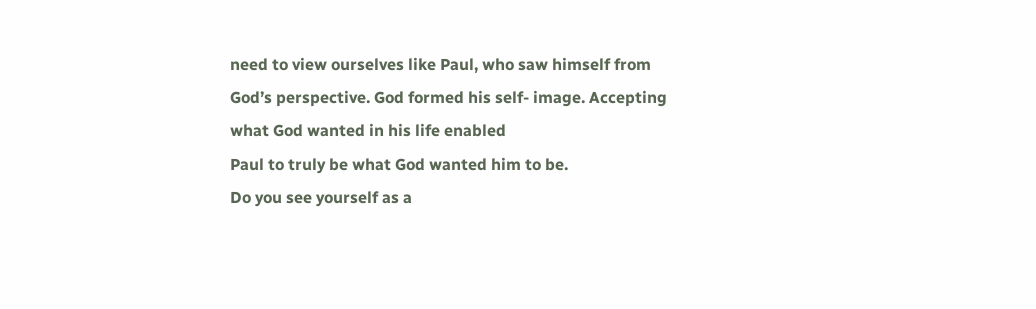need to view ourselves like Paul, who saw himself from
God’s perspective. God formed his self- image. Accepting what God wanted in his life enabled
Paul to truly be what God wanted him to be.
Do you see yourself as a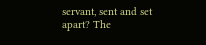servant, sent and set apart? The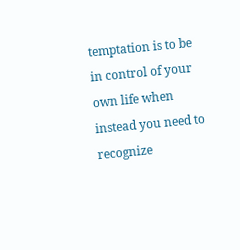temptation is to be in control of your
own life when instead you need to recognize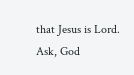that Jesus is Lord. Ask, God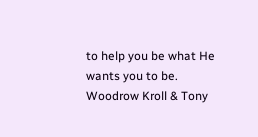to help you be what He
wants you to be.
Woodrow Kroll & Tony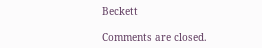Beckett

Comments are closed.